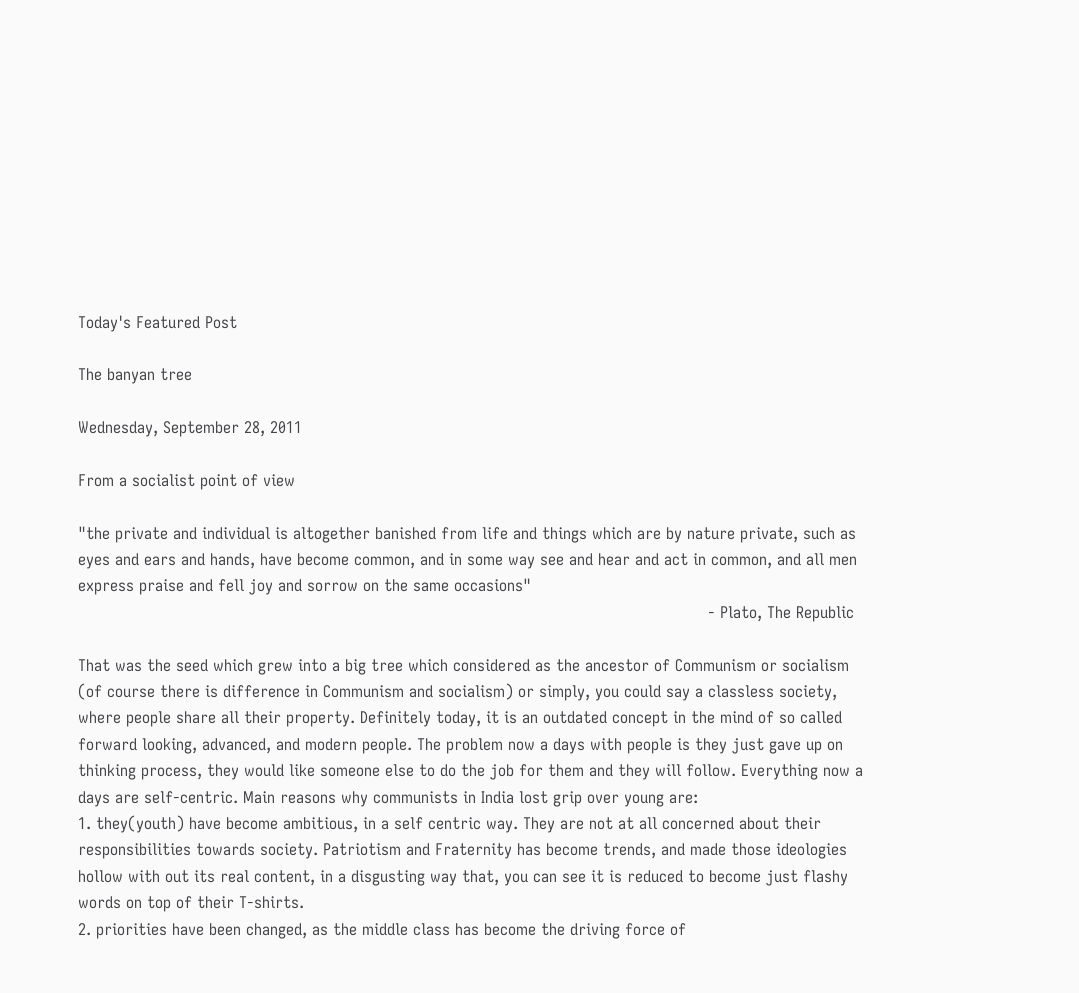Today's Featured Post

The banyan tree

Wednesday, September 28, 2011

From a socialist point of view

"the private and individual is altogether banished from life and things which are by nature private, such as eyes and ears and hands, have become common, and in some way see and hear and act in common, and all men express praise and fell joy and sorrow on the same occasions"
                                                                                                                              - Plato, The Republic

That was the seed which grew into a big tree which considered as the ancestor of Communism or socialism (of course there is difference in Communism and socialism) or simply, you could say a classless society, where people share all their property. Definitely today, it is an outdated concept in the mind of so called forward looking, advanced, and modern people. The problem now a days with people is they just gave up on thinking process, they would like someone else to do the job for them and they will follow. Everything now a days are self-centric. Main reasons why communists in India lost grip over young are:
1. they(youth) have become ambitious, in a self centric way. They are not at all concerned about their responsibilities towards society. Patriotism and Fraternity has become trends, and made those ideologies hollow with out its real content, in a disgusting way that, you can see it is reduced to become just flashy words on top of their T-shirts.
2. priorities have been changed, as the middle class has become the driving force of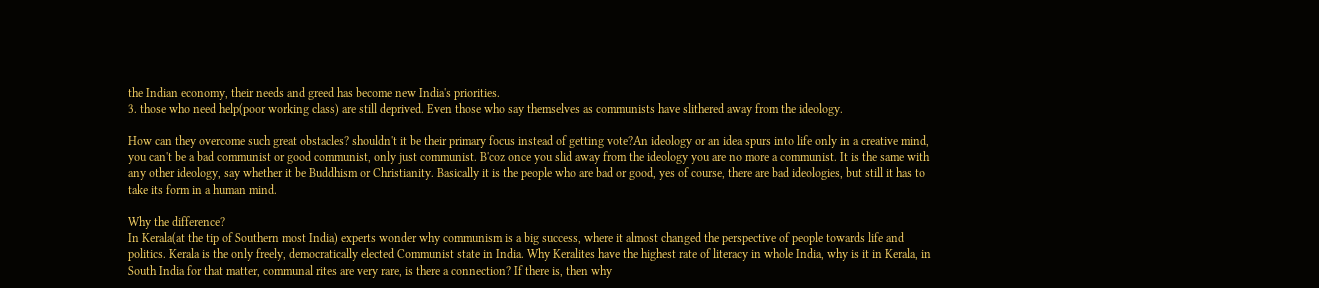the Indian economy, their needs and greed has become new India's priorities.
3. those who need help(poor working class) are still deprived. Even those who say themselves as communists have slithered away from the ideology.

How can they overcome such great obstacles? shouldn't it be their primary focus instead of getting vote?An ideology or an idea spurs into life only in a creative mind, you can't be a bad communist or good communist, only just communist. B'coz once you slid away from the ideology you are no more a communist. It is the same with any other ideology, say whether it be Buddhism or Christianity. Basically it is the people who are bad or good, yes of course, there are bad ideologies, but still it has to take its form in a human mind.

Why the difference?
In Kerala(at the tip of Southern most India) experts wonder why communism is a big success, where it almost changed the perspective of people towards life and politics. Kerala is the only freely, democratically elected Communist state in India. Why Keralites have the highest rate of literacy in whole India, why is it in Kerala, in South India for that matter, communal rites are very rare, is there a connection? If there is, then why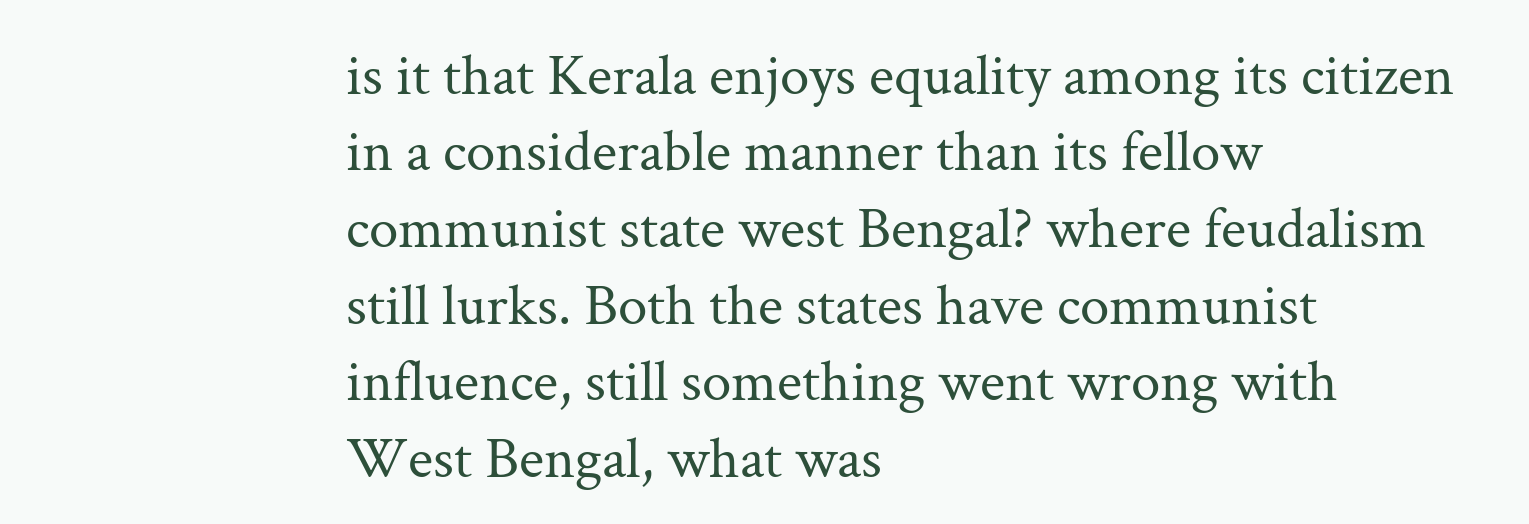is it that Kerala enjoys equality among its citizen in a considerable manner than its fellow communist state west Bengal? where feudalism still lurks. Both the states have communist influence, still something went wrong with West Bengal, what was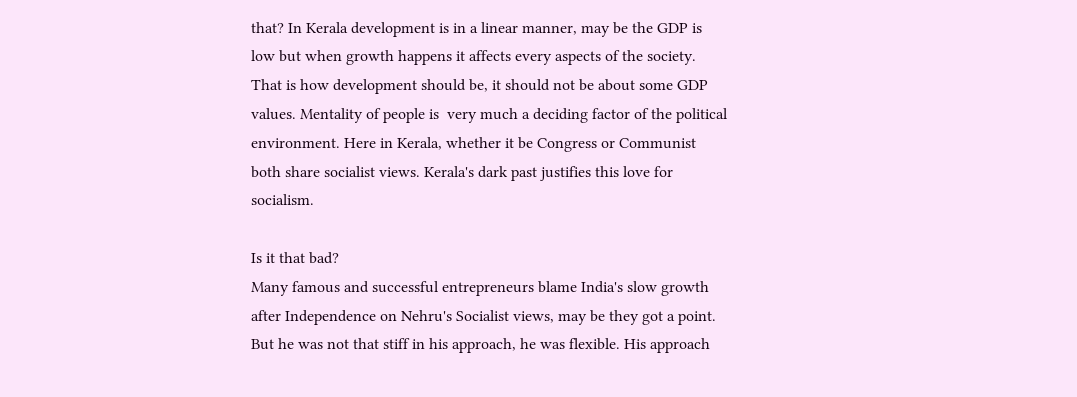that? In Kerala development is in a linear manner, may be the GDP is low but when growth happens it affects every aspects of the society. That is how development should be, it should not be about some GDP values. Mentality of people is  very much a deciding factor of the political environment. Here in Kerala, whether it be Congress or Communist both share socialist views. Kerala's dark past justifies this love for socialism.

Is it that bad?
Many famous and successful entrepreneurs blame India's slow growth after Independence on Nehru's Socialist views, may be they got a point. But he was not that stiff in his approach, he was flexible. His approach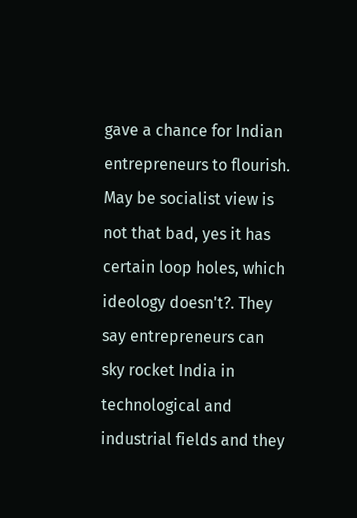gave a chance for Indian entrepreneurs to flourish.
May be socialist view is not that bad, yes it has certain loop holes, which ideology doesn't?. They say entrepreneurs can sky rocket India in technological and industrial fields and they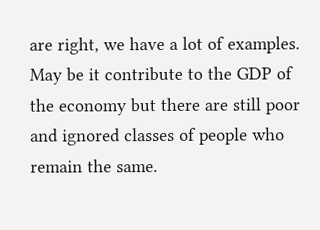are right, we have a lot of examples. May be it contribute to the GDP of the economy but there are still poor and ignored classes of people who remain the same.